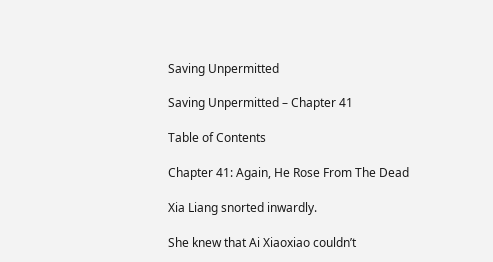Saving Unpermitted

Saving Unpermitted – Chapter 41

Table of Contents

Chapter 41: Again, He Rose From The Dead

Xia Liang snorted inwardly.

She knew that Ai Xiaoxiao couldn’t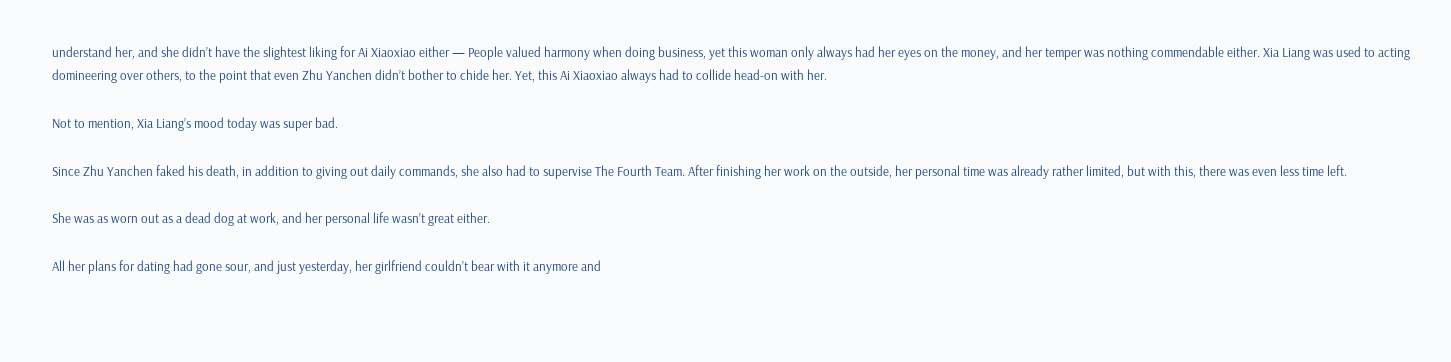understand her, and she didn’t have the slightest liking for Ai Xiaoxiao either — People valued harmony when doing business, yet this woman only always had her eyes on the money, and her temper was nothing commendable either. Xia Liang was used to acting domineering over others, to the point that even Zhu Yanchen didn’t bother to chide her. Yet, this Ai Xiaoxiao always had to collide head-on with her.

Not to mention, Xia Liang’s mood today was super bad.

Since Zhu Yanchen faked his death, in addition to giving out daily commands, she also had to supervise The Fourth Team. After finishing her work on the outside, her personal time was already rather limited, but with this, there was even less time left.

She was as worn out as a dead dog at work, and her personal life wasn’t great either.

All her plans for dating had gone sour, and just yesterday, her girlfriend couldn’t bear with it anymore and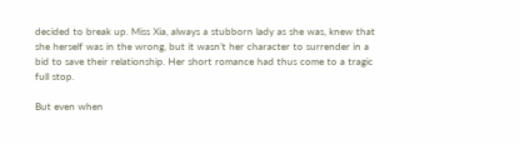decided to break up. Miss Xia, always a stubborn lady as she was, knew that she herself was in the wrong, but it wasn’t her character to surrender in a bid to save their relationship. Her short romance had thus come to a tragic full stop.

But even when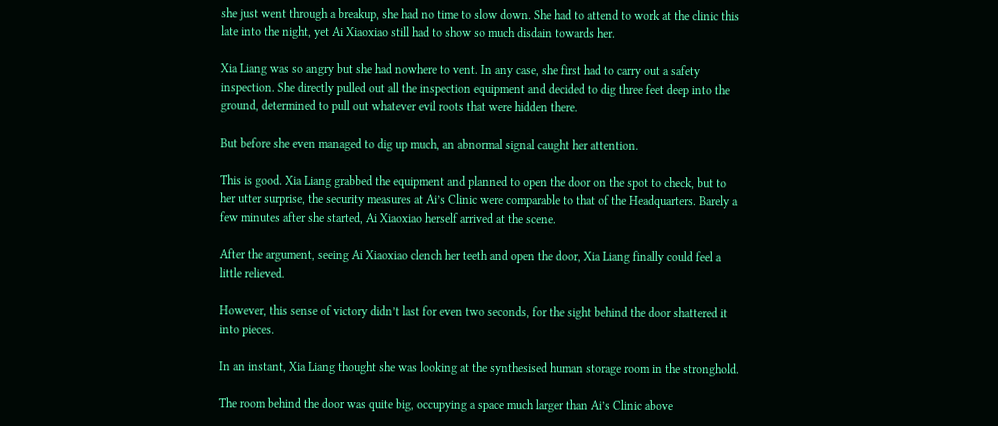she just went through a breakup, she had no time to slow down. She had to attend to work at the clinic this late into the night, yet Ai Xiaoxiao still had to show so much disdain towards her.

Xia Liang was so angry but she had nowhere to vent. In any case, she first had to carry out a safety inspection. She directly pulled out all the inspection equipment and decided to dig three feet deep into the ground, determined to pull out whatever evil roots that were hidden there.

But before she even managed to dig up much, an abnormal signal caught her attention.

This is good. Xia Liang grabbed the equipment and planned to open the door on the spot to check, but to her utter surprise, the security measures at Ai’s Clinic were comparable to that of the Headquarters. Barely a few minutes after she started, Ai Xiaoxiao herself arrived at the scene.

After the argument, seeing Ai Xiaoxiao clench her teeth and open the door, Xia Liang finally could feel a little relieved.

However, this sense of victory didn’t last for even two seconds, for the sight behind the door shattered it into pieces.

In an instant, Xia Liang thought she was looking at the synthesised human storage room in the stronghold.

The room behind the door was quite big, occupying a space much larger than Ai’s Clinic above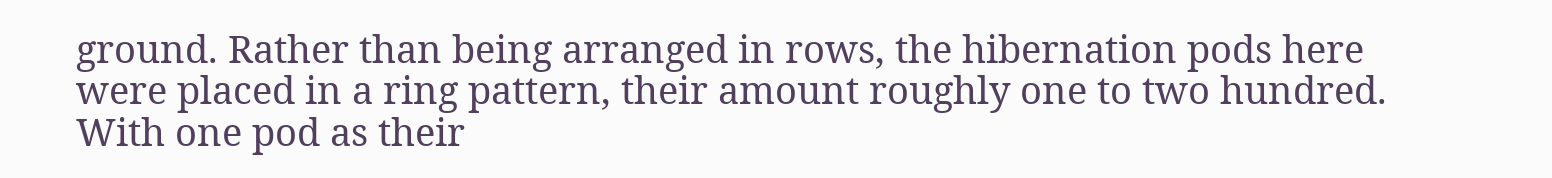ground. Rather than being arranged in rows, the hibernation pods here were placed in a ring pattern, their amount roughly one to two hundred. With one pod as their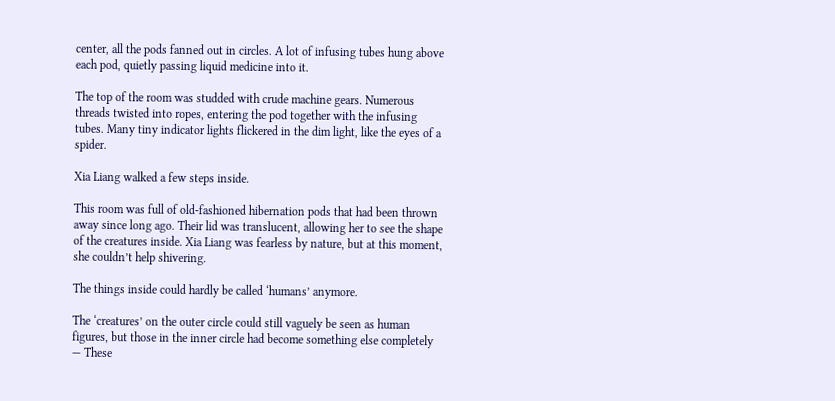center, all the pods fanned out in circles. A lot of infusing tubes hung above each pod, quietly passing liquid medicine into it.

The top of the room was studded with crude machine gears. Numerous threads twisted into ropes, entering the pod together with the infusing tubes. Many tiny indicator lights flickered in the dim light, like the eyes of a spider.

Xia Liang walked a few steps inside.

This room was full of old-fashioned hibernation pods that had been thrown away since long ago. Their lid was translucent, allowing her to see the shape of the creatures inside. Xia Liang was fearless by nature, but at this moment, she couldn’t help shivering.

The things inside could hardly be called ‘humans’ anymore.

The ‘creatures’ on the outer circle could still vaguely be seen as human figures, but those in the inner circle had become something else completely — These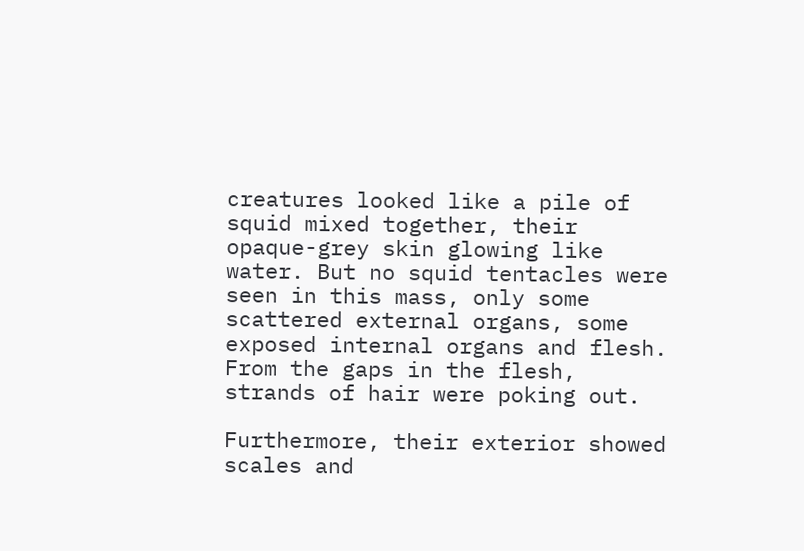creatures looked like a pile of squid mixed together, their opaque-grey skin glowing like water. But no squid tentacles were seen in this mass, only some scattered external organs, some exposed internal organs and flesh. From the gaps in the flesh, strands of hair were poking out.

Furthermore, their exterior showed scales and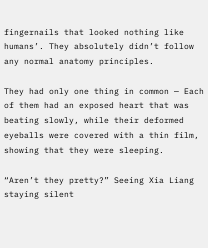fingernails that looked nothing like humans’. They absolutely didn’t follow any normal anatomy principles.

They had only one thing in common — Each of them had an exposed heart that was beating slowly, while their deformed eyeballs were covered with a thin film, showing that they were sleeping.

“Aren’t they pretty?” Seeing Xia Liang staying silent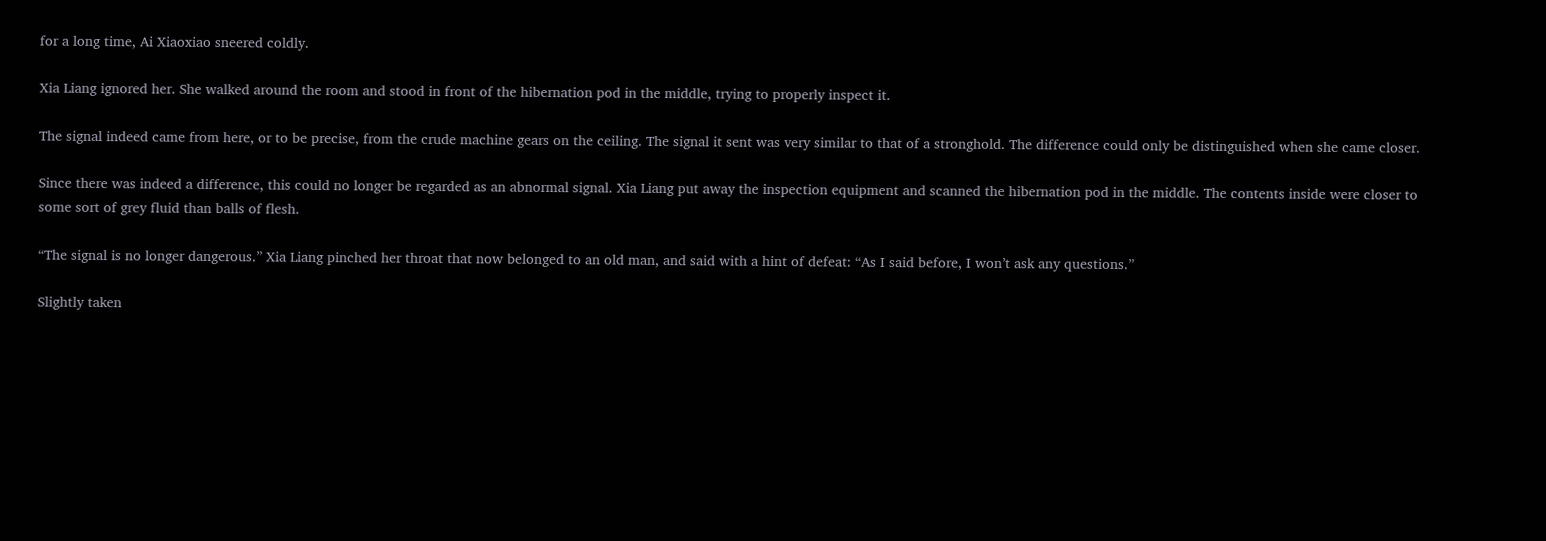for a long time, Ai Xiaoxiao sneered coldly.

Xia Liang ignored her. She walked around the room and stood in front of the hibernation pod in the middle, trying to properly inspect it.

The signal indeed came from here, or to be precise, from the crude machine gears on the ceiling. The signal it sent was very similar to that of a stronghold. The difference could only be distinguished when she came closer.

Since there was indeed a difference, this could no longer be regarded as an abnormal signal. Xia Liang put away the inspection equipment and scanned the hibernation pod in the middle. The contents inside were closer to some sort of grey fluid than balls of flesh.

“The signal is no longer dangerous.” Xia Liang pinched her throat that now belonged to an old man, and said with a hint of defeat: “As I said before, I won’t ask any questions.”

Slightly taken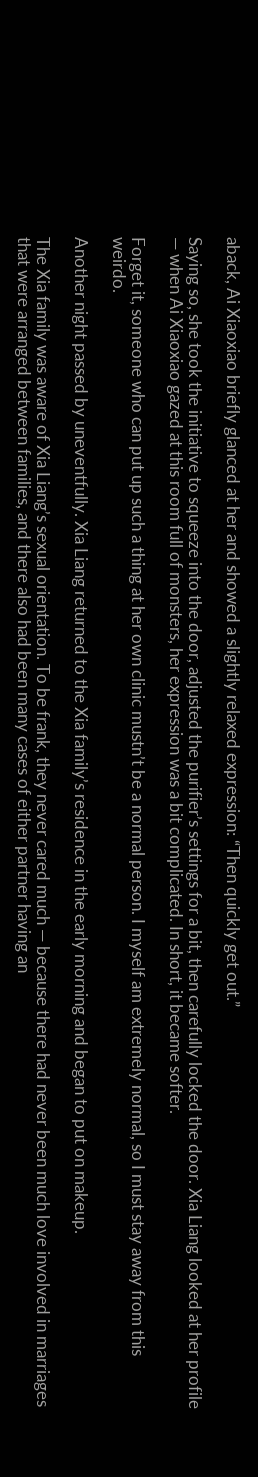aback, Ai Xiaoxiao briefly glanced at her and showed a slightly relaxed expression: “Then quickly get out.”

Saying so, she took the initiative to squeeze into the door, adjusted the purifier’s settings for a bit, then carefully locked the door. Xia Liang looked at her profile — when Ai Xiaoxiao gazed at this room full of monsters, her expression was a bit complicated. In short, it became softer.

Forget it, someone who can put up such a thing at her own clinic mustn’t be a normal person. I myself am extremely normal, so I must stay away from this weirdo.

Another night passed by uneventfully. Xia Liang returned to the Xia family’s residence in the early morning and began to put on makeup.

The Xia family was aware of Xia Liang’s sexual orientation. To be frank, they never cared much — because there had never been much love involved in marriages that were arranged between families, and there also had been many cases of either partner having an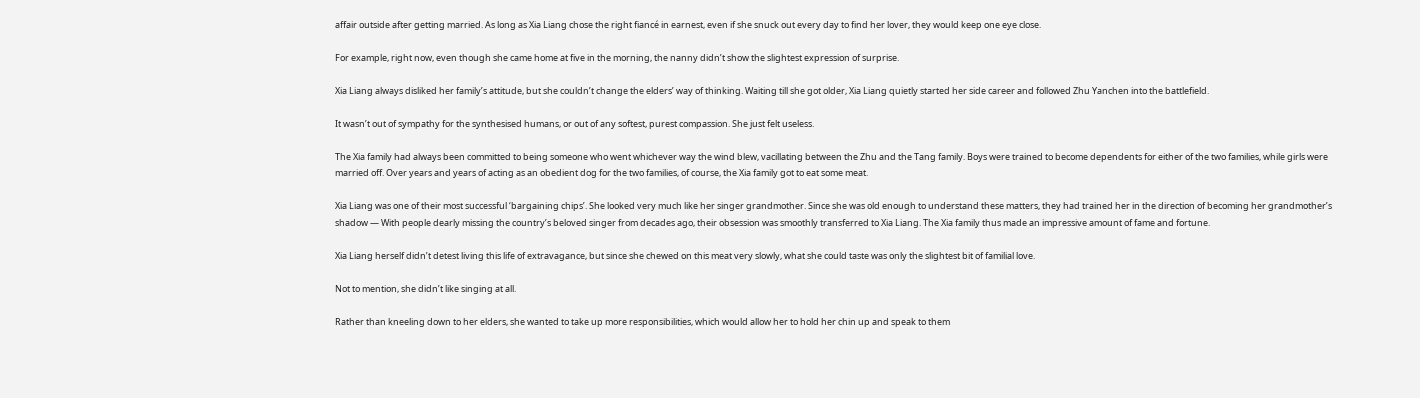affair outside after getting married. As long as Xia Liang chose the right fiancé in earnest, even if she snuck out every day to find her lover, they would keep one eye close.

For example, right now, even though she came home at five in the morning, the nanny didn’t show the slightest expression of surprise.

Xia Liang always disliked her family’s attitude, but she couldn’t change the elders’ way of thinking. Waiting till she got older, Xia Liang quietly started her side career and followed Zhu Yanchen into the battlefield.

It wasn’t out of sympathy for the synthesised humans, or out of any softest, purest compassion. She just felt useless.

The Xia family had always been committed to being someone who went whichever way the wind blew, vacillating between the Zhu and the Tang family. Boys were trained to become dependents for either of the two families, while girls were married off. Over years and years of acting as an obedient dog for the two families, of course, the Xia family got to eat some meat.

Xia Liang was one of their most successful ‘bargaining chips’. She looked very much like her singer grandmother. Since she was old enough to understand these matters, they had trained her in the direction of becoming her grandmother’s shadow — With people dearly missing the country’s beloved singer from decades ago, their obsession was smoothly transferred to Xia Liang. The Xia family thus made an impressive amount of fame and fortune.

Xia Liang herself didn’t detest living this life of extravagance, but since she chewed on this meat very slowly, what she could taste was only the slightest bit of familial love.

Not to mention, she didn’t like singing at all.

Rather than kneeling down to her elders, she wanted to take up more responsibilities, which would allow her to hold her chin up and speak to them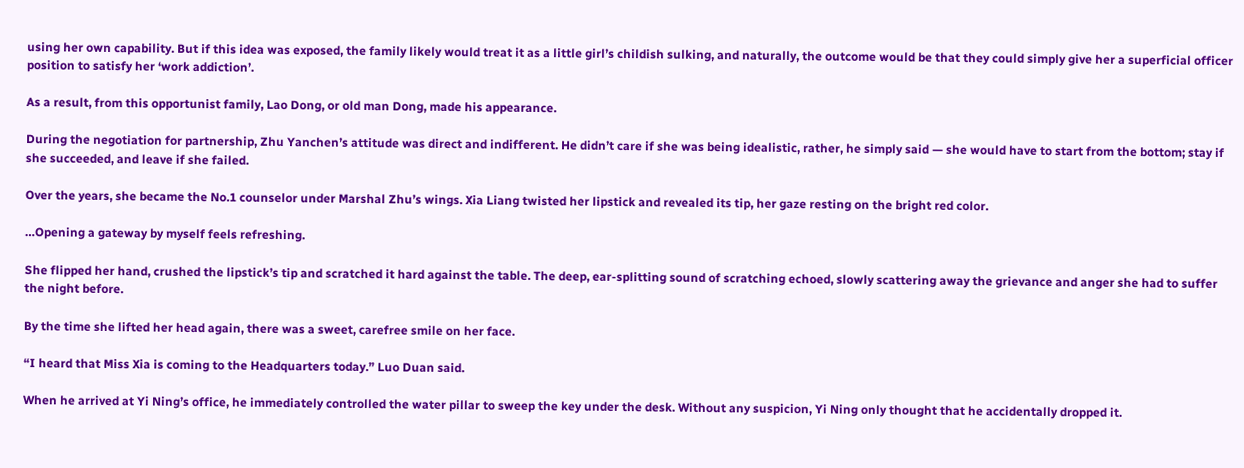using her own capability. But if this idea was exposed, the family likely would treat it as a little girl’s childish sulking, and naturally, the outcome would be that they could simply give her a superficial officer position to satisfy her ‘work addiction’.

As a result, from this opportunist family, Lao Dong, or old man Dong, made his appearance.

During the negotiation for partnership, Zhu Yanchen’s attitude was direct and indifferent. He didn’t care if she was being idealistic, rather, he simply said — she would have to start from the bottom; stay if she succeeded, and leave if she failed.

Over the years, she became the No.1 counselor under Marshal Zhu’s wings. Xia Liang twisted her lipstick and revealed its tip, her gaze resting on the bright red color.

…Opening a gateway by myself feels refreshing.

She flipped her hand, crushed the lipstick’s tip and scratched it hard against the table. The deep, ear-splitting sound of scratching echoed, slowly scattering away the grievance and anger she had to suffer the night before.

By the time she lifted her head again, there was a sweet, carefree smile on her face.

“I heard that Miss Xia is coming to the Headquarters today.” Luo Duan said.

When he arrived at Yi Ning’s office, he immediately controlled the water pillar to sweep the key under the desk. Without any suspicion, Yi Ning only thought that he accidentally dropped it.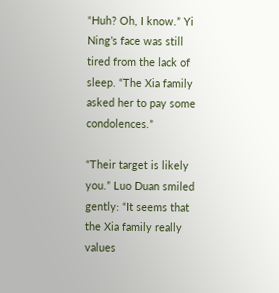“Huh? Oh, I know.” Yi Ning’s face was still tired from the lack of sleep. “The Xia family asked her to pay some condolences.”

“Their target is likely you.” Luo Duan smiled gently: “It seems that the Xia family really values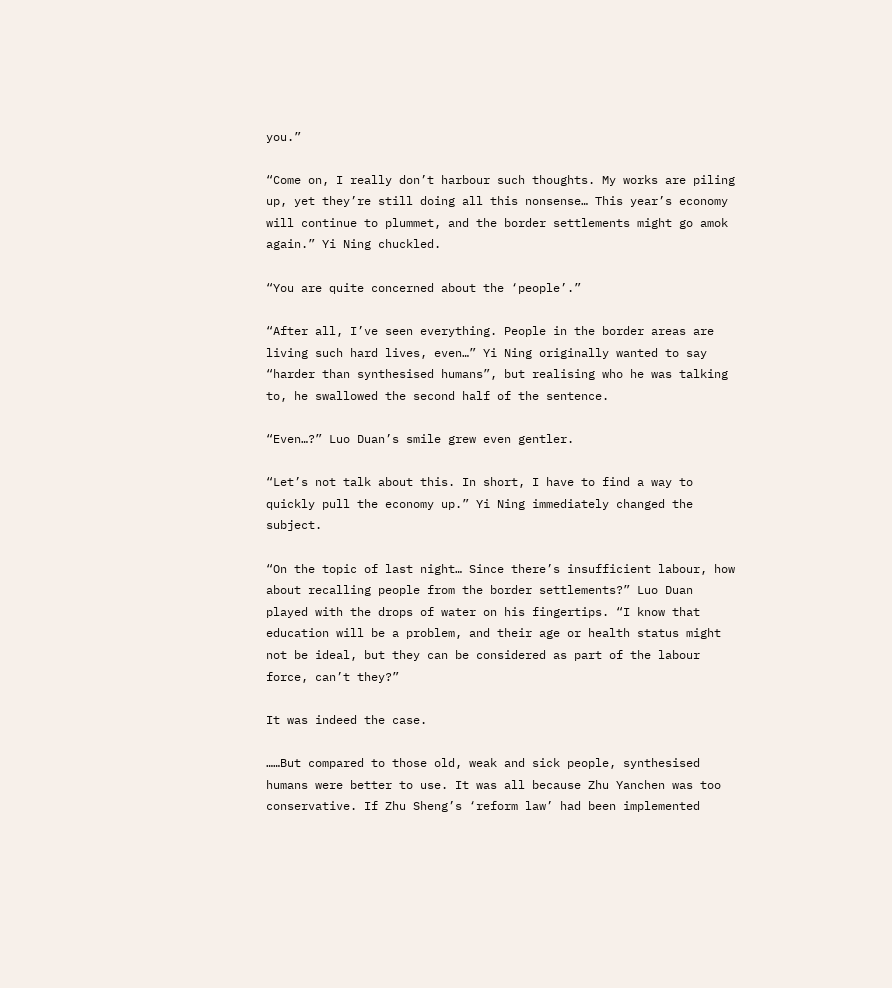you.”

“Come on, I really don’t harbour such thoughts. My works are piling up, yet they’re still doing all this nonsense… This year’s economy will continue to plummet, and the border settlements might go amok again.” Yi Ning chuckled.

“You are quite concerned about the ‘people’.”

“After all, I’ve seen everything. People in the border areas are living such hard lives, even…” Yi Ning originally wanted to say “harder than synthesised humans”, but realising who he was talking to, he swallowed the second half of the sentence.

“Even…?” Luo Duan’s smile grew even gentler.

“Let’s not talk about this. In short, I have to find a way to quickly pull the economy up.” Yi Ning immediately changed the subject.

“On the topic of last night… Since there’s insufficient labour, how about recalling people from the border settlements?” Luo Duan played with the drops of water on his fingertips. “I know that education will be a problem, and their age or health status might not be ideal, but they can be considered as part of the labour force, can’t they?”

It was indeed the case.

……But compared to those old, weak and sick people, synthesised humans were better to use. It was all because Zhu Yanchen was too conservative. If Zhu Sheng’s ‘reform law’ had been implemented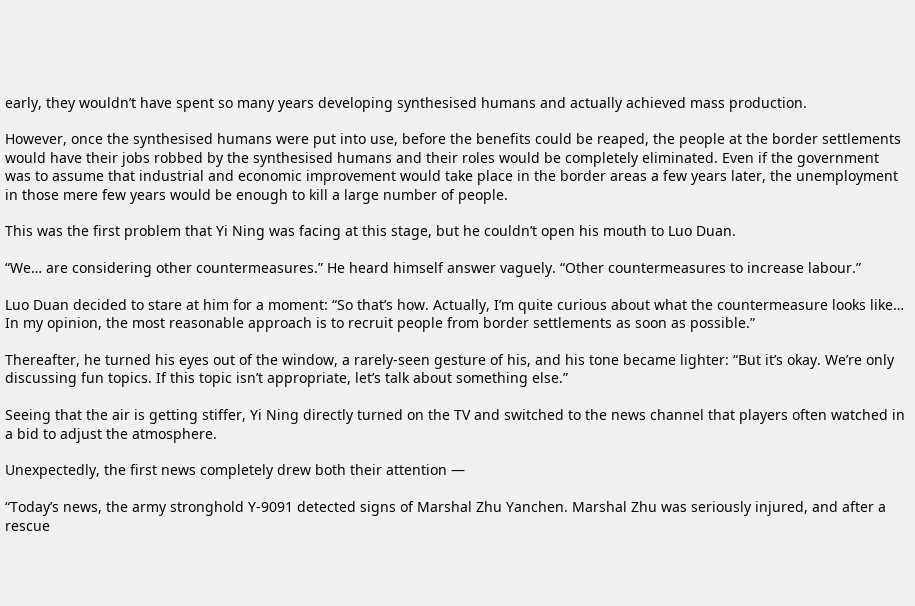early, they wouldn’t have spent so many years developing synthesised humans and actually achieved mass production.

However, once the synthesised humans were put into use, before the benefits could be reaped, the people at the border settlements would have their jobs robbed by the synthesised humans and their roles would be completely eliminated. Even if the government was to assume that industrial and economic improvement would take place in the border areas a few years later, the unemployment in those mere few years would be enough to kill a large number of people.

This was the first problem that Yi Ning was facing at this stage, but he couldn’t open his mouth to Luo Duan.

“We… are considering other countermeasures.” He heard himself answer vaguely. “Other countermeasures to increase labour.”

Luo Duan decided to stare at him for a moment: “So that’s how. Actually, I’m quite curious about what the countermeasure looks like… In my opinion, the most reasonable approach is to recruit people from border settlements as soon as possible.”

Thereafter, he turned his eyes out of the window, a rarely-seen gesture of his, and his tone became lighter: “But it’s okay. We’re only discussing fun topics. If this topic isn’t appropriate, let’s talk about something else.”

Seeing that the air is getting stiffer, Yi Ning directly turned on the TV and switched to the news channel that players often watched in a bid to adjust the atmosphere.

Unexpectedly, the first news completely drew both their attention —

“Today’s news, the army stronghold Y-9091 detected signs of Marshal Zhu Yanchen. Marshal Zhu was seriously injured, and after a rescue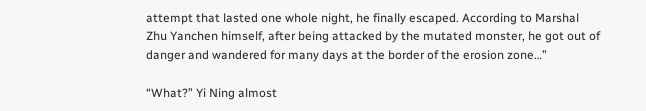attempt that lasted one whole night, he finally escaped. According to Marshal Zhu Yanchen himself, after being attacked by the mutated monster, he got out of danger and wandered for many days at the border of the erosion zone…”

“What?” Yi Ning almost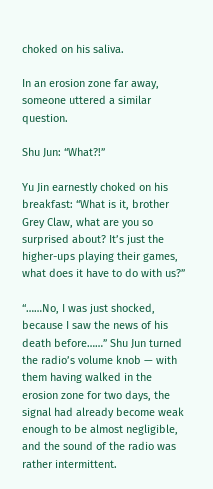choked on his saliva.

In an erosion zone far away, someone uttered a similar question.

Shu Jun: “What?!”

Yu Jin earnestly choked on his breakfast: “What is it, brother Grey Claw, what are you so surprised about? It’s just the higher-ups playing their games, what does it have to do with us?”

“……No, I was just shocked, because I saw the news of his death before……” Shu Jun turned the radio’s volume knob — with them having walked in the erosion zone for two days, the signal had already become weak enough to be almost negligible, and the sound of the radio was rather intermittent.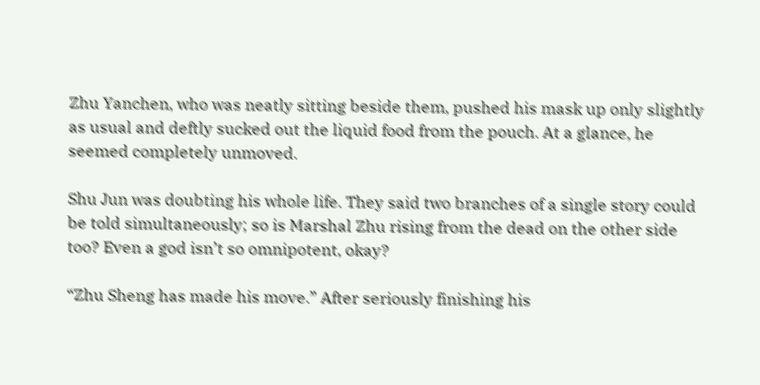Zhu Yanchen, who was neatly sitting beside them, pushed his mask up only slightly as usual and deftly sucked out the liquid food from the pouch. At a glance, he seemed completely unmoved.

Shu Jun was doubting his whole life. They said two branches of a single story could be told simultaneously; so is Marshal Zhu rising from the dead on the other side too? Even a god isn’t so omnipotent, okay?

“Zhu Sheng has made his move.” After seriously finishing his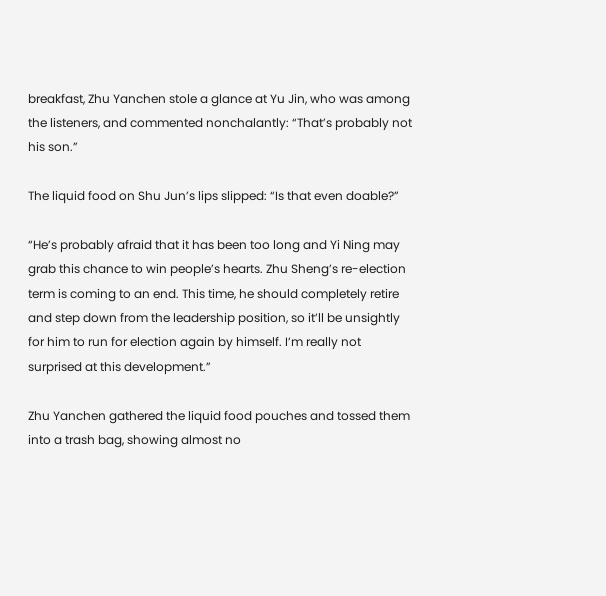breakfast, Zhu Yanchen stole a glance at Yu Jin, who was among the listeners, and commented nonchalantly: “That’s probably not his son.”

The liquid food on Shu Jun’s lips slipped: “Is that even doable?”

“He’s probably afraid that it has been too long and Yi Ning may grab this chance to win people’s hearts. Zhu Sheng’s re-election term is coming to an end. This time, he should completely retire and step down from the leadership position, so it’ll be unsightly for him to run for election again by himself. I’m really not surprised at this development.”

Zhu Yanchen gathered the liquid food pouches and tossed them into a trash bag, showing almost no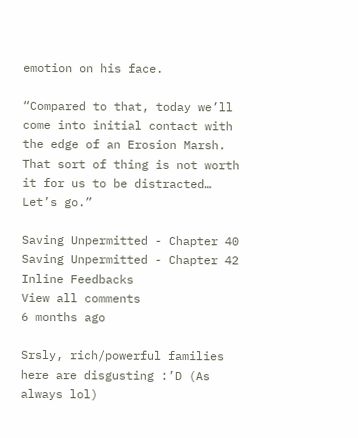emotion on his face.

“Compared to that, today we’ll come into initial contact with the edge of an Erosion Marsh. That sort of thing is not worth it for us to be distracted… Let’s go.”

Saving Unpermitted - Chapter 40
Saving Unpermitted - Chapter 42
Inline Feedbacks
View all comments
6 months ago

Srsly, rich/powerful families here are disgusting :’D (As always lol)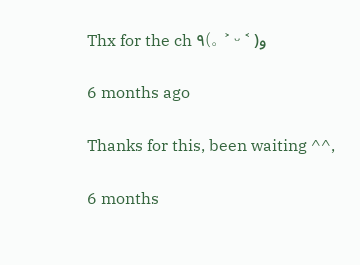Thx for the ch ٩(。˃ ᵕ ˂ )و

6 months ago

Thanks for this, been waiting ^^,

6 months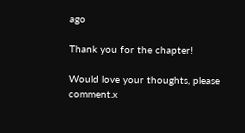ago

Thank you for the chapter!

Would love your thoughts, please comment.x